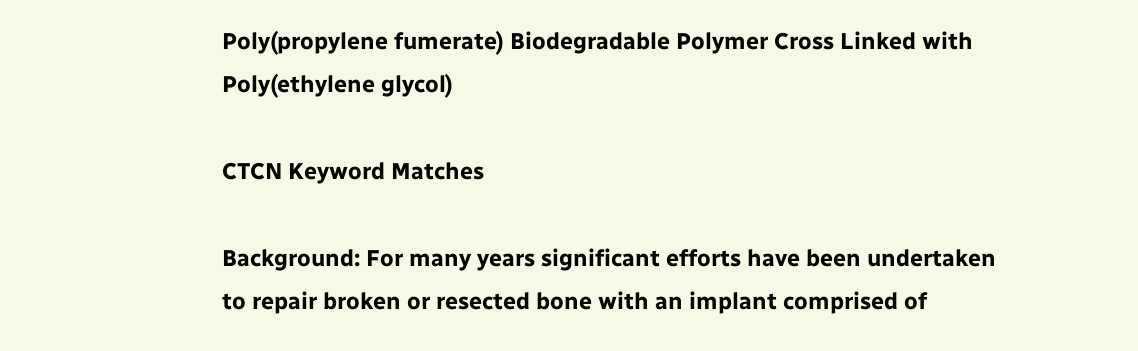Poly(propylene fumerate) Biodegradable Polymer Cross Linked with Poly(ethylene glycol)

CTCN Keyword Matches

Background: For many years significant efforts have been undertaken to repair broken or resected bone with an implant comprised of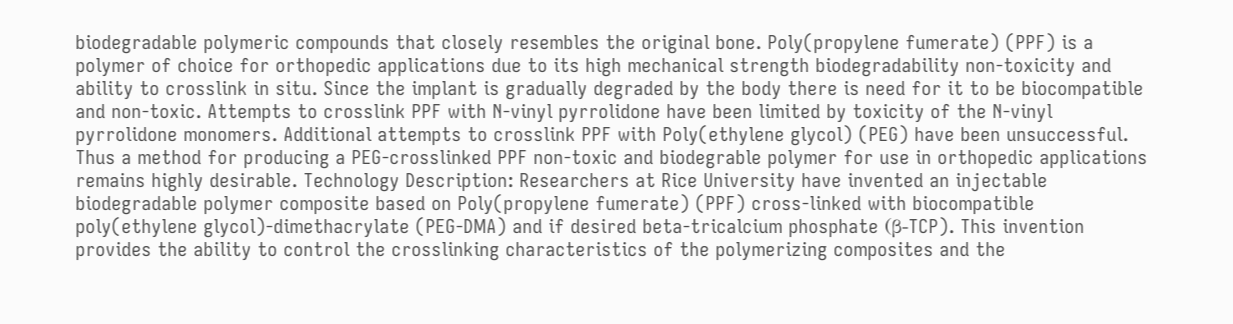biodegradable polymeric compounds that closely resembles the original bone. Poly(propylene fumerate) (PPF) is a polymer of choice for orthopedic applications due to its high mechanical strength biodegradability non-toxicity and ability to crosslink in situ. Since the implant is gradually degraded by the body there is need for it to be biocompatible and non-toxic. Attempts to crosslink PPF with N-vinyl pyrrolidone have been limited by toxicity of the N-vinyl pyrrolidone monomers. Additional attempts to crosslink PPF with Poly(ethylene glycol) (PEG) have been unsuccessful. Thus a method for producing a PEG-crosslinked PPF non-toxic and biodegrable polymer for use in orthopedic applications remains highly desirable. Technology Description: Researchers at Rice University have invented an injectable biodegradable polymer composite based on Poly(propylene fumerate) (PPF) cross-linked with biocompatible poly(ethylene glycol)-dimethacrylate (PEG-DMA) and if desired beta-tricalcium phosphate (β-TCP). This invention provides the ability to control the crosslinking characteristics of the polymerizing composites and the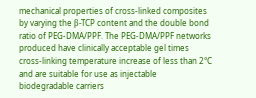mechanical properties of cross-linked composites by varying the β-TCP content and the double bond ratio of PEG-DMA/PPF. The PEG-DMA/PPF networks produced have clinically acceptable gel times cross-linking temperature increase of less than 2°C and are suitable for use as injectable biodegradable carriers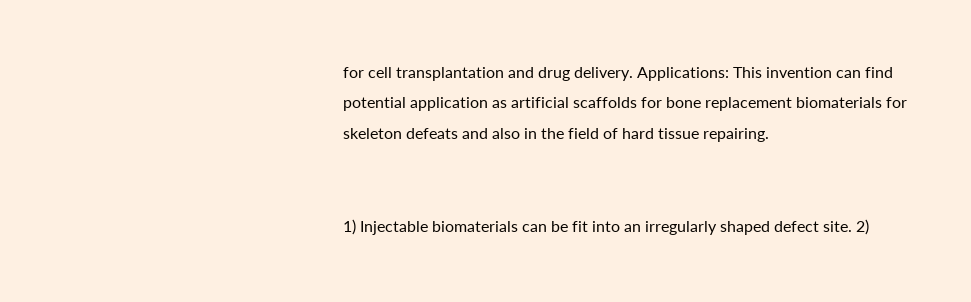for cell transplantation and drug delivery. Applications: This invention can find potential application as artificial scaffolds for bone replacement biomaterials for skeleton defeats and also in the field of hard tissue repairing.


1) Injectable biomaterials can be fit into an irregularly shaped defect site. 2)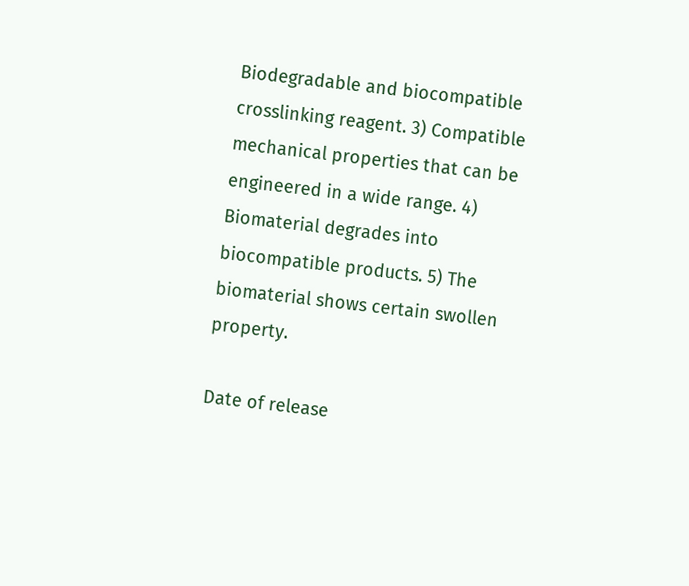Biodegradable and biocompatible crosslinking reagent. 3) Compatible mechanical properties that can be engineered in a wide range. 4) Biomaterial degrades into biocompatible products. 5) The biomaterial shows certain swollen property.

Date of release